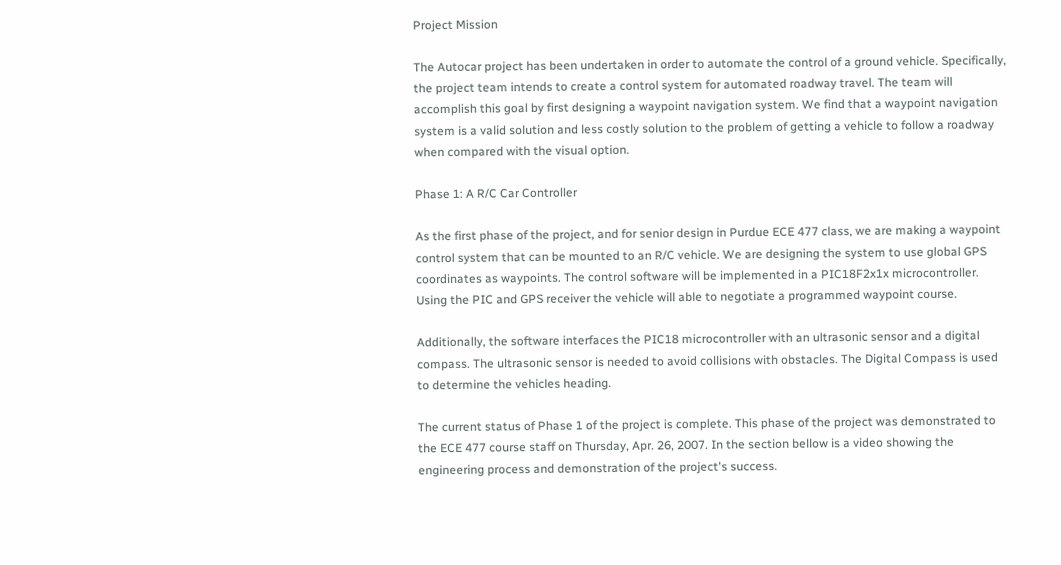Project Mission

The Autocar project has been undertaken in order to automate the control of a ground vehicle. Specifically, the project team intends to create a control system for automated roadway travel. The team will accomplish this goal by first designing a waypoint navigation system. We find that a waypoint navigation system is a valid solution and less costly solution to the problem of getting a vehicle to follow a roadway when compared with the visual option.

Phase 1: A R/C Car Controller

As the first phase of the project, and for senior design in Purdue ECE 477 class, we are making a waypoint control system that can be mounted to an R/C vehicle. We are designing the system to use global GPS coordinates as waypoints. The control software will be implemented in a PIC18F2x1x microcontroller. Using the PIC and GPS receiver the vehicle will able to negotiate a programmed waypoint course.

Additionally, the software interfaces the PIC18 microcontroller with an ultrasonic sensor and a digital compass. The ultrasonic sensor is needed to avoid collisions with obstacles. The Digital Compass is used to determine the vehicles heading.

The current status of Phase 1 of the project is complete. This phase of the project was demonstrated to the ECE 477 course staff on Thursday, Apr. 26, 2007. In the section bellow is a video showing the engineering process and demonstration of the project's success.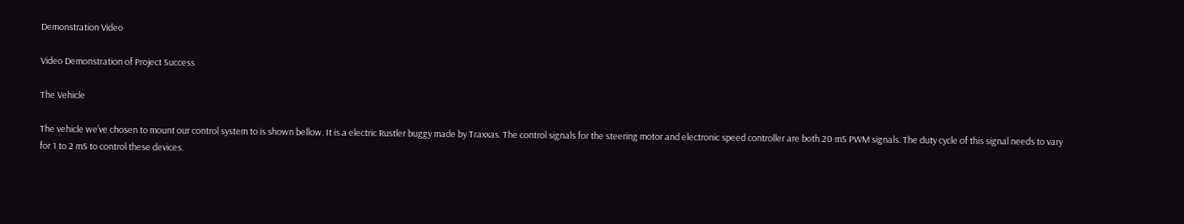Demonstration Video

Video Demonstration of Project Success

The Vehicle

The vehicle we’ve chosen to mount our control system to is shown bellow. It is a electric Rustler buggy made by Traxxas. The control signals for the steering motor and electronic speed controller are both 20 mS PWM signals. The duty cycle of this signal needs to vary for 1 to 2 mS to control these devices.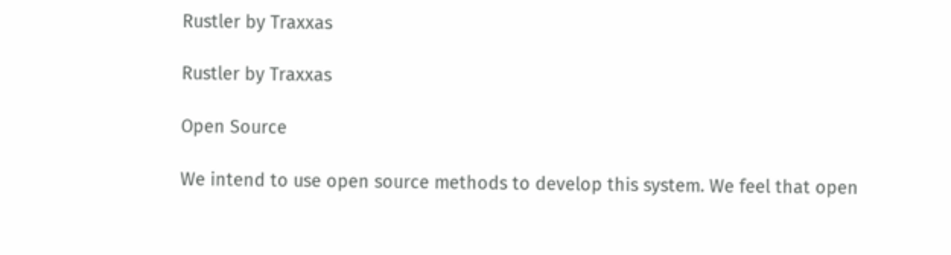Rustler by Traxxas

Rustler by Traxxas

Open Source

We intend to use open source methods to develop this system. We feel that open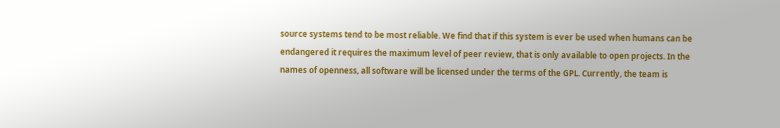source systems tend to be most reliable. We find that if this system is ever be used when humans can be endangered it requires the maximum level of peer review, that is only available to open projects. In the names of openness, all software will be licensed under the terms of the GPL. Currently, the team is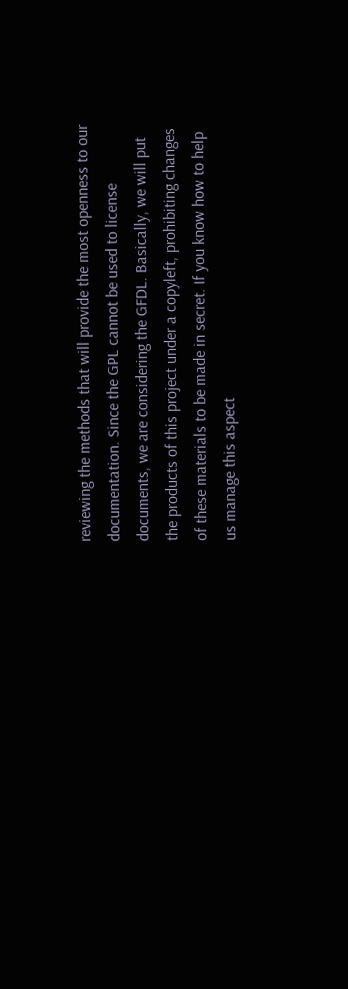reviewing the methods that will provide the most openness to our documentation. Since the GPL cannot be used to license documents, we are considering the GFDL. Basically, we will put the products of this project under a copyleft, prohibiting changes of these materials to be made in secret. If you know how to help us manage this aspect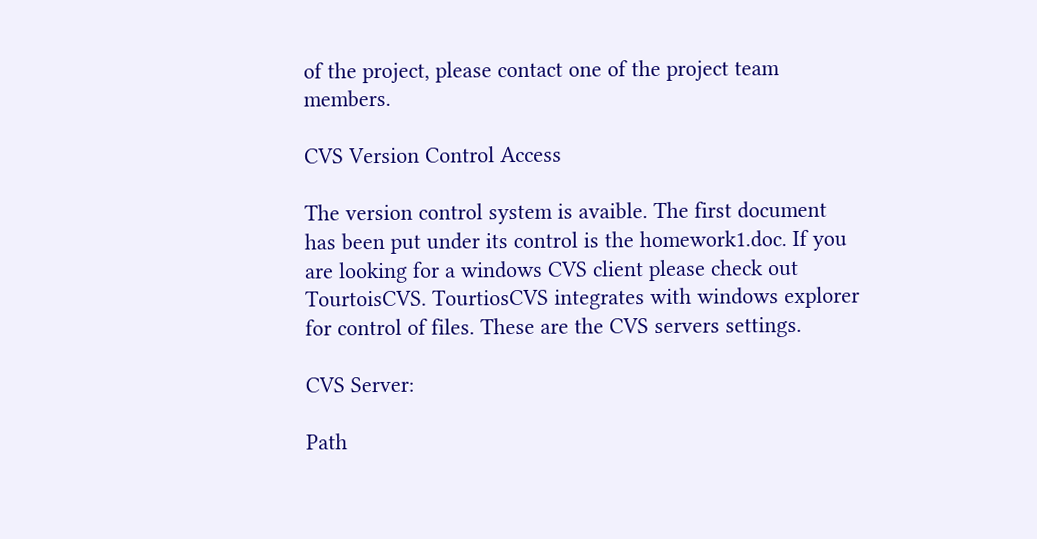of the project, please contact one of the project team members.

CVS Version Control Access

The version control system is avaible. The first document has been put under its control is the homework1.doc. If you are looking for a windows CVS client please check out TourtoisCVS. TourtiosCVS integrates with windows explorer for control of files. These are the CVS servers settings.

CVS Server:

Path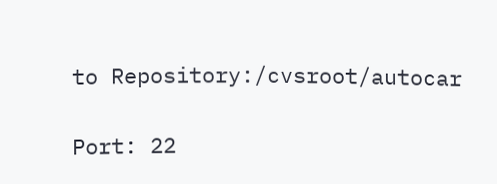to Repository:/cvsroot/autocar

Port: 22